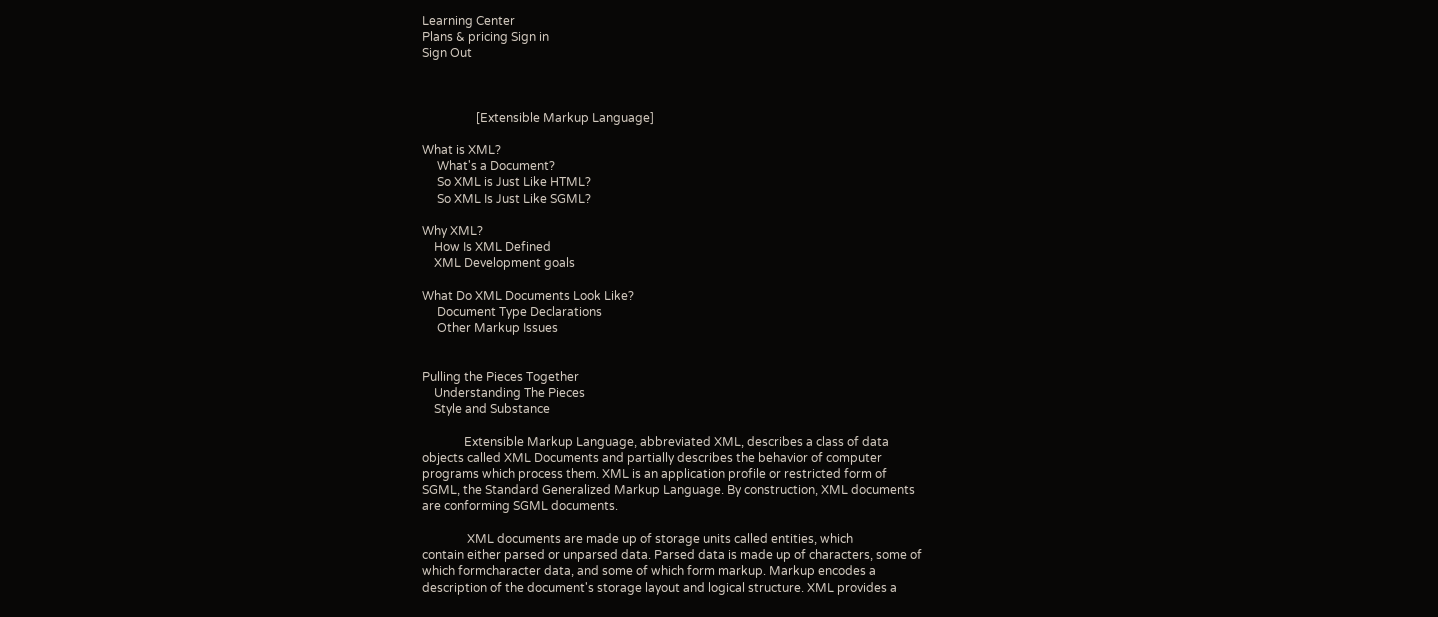Learning Center
Plans & pricing Sign in
Sign Out



                  [Extensible Markup Language]

What is XML?
     What's a Document?
     So XML is Just Like HTML?
     So XML Is Just Like SGML?

Why XML?
    How Is XML Defined
    XML Development goals

What Do XML Documents Look Like?
     Document Type Declarations
     Other Markup Issues


Pulling the Pieces Together
    Understanding The Pieces
    Style and Substance

              Extensible Markup Language, abbreviated XML, describes a class of data
objects called XML Documents and partially describes the behavior of computer
programs which process them. XML is an application profile or restricted form of
SGML, the Standard Generalized Markup Language. By construction, XML documents
are conforming SGML documents.

               XML documents are made up of storage units called entities, which
contain either parsed or unparsed data. Parsed data is made up of characters, some of
which formcharacter data, and some of which form markup. Markup encodes a
description of the document's storage layout and logical structure. XML provides a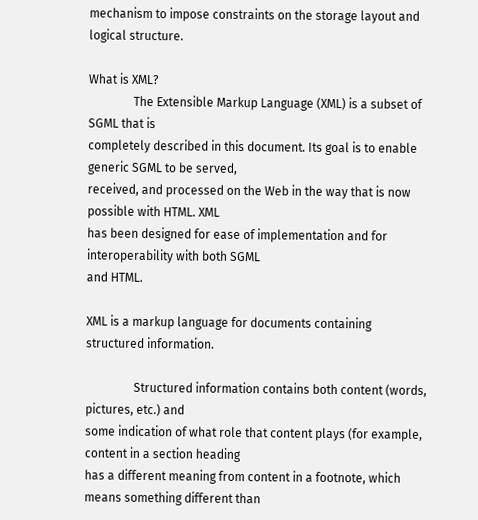mechanism to impose constraints on the storage layout and logical structure.

What is XML?
               The Extensible Markup Language (XML) is a subset of SGML that is
completely described in this document. Its goal is to enable generic SGML to be served,
received, and processed on the Web in the way that is now possible with HTML. XML
has been designed for ease of implementation and for interoperability with both SGML
and HTML.

XML is a markup language for documents containing structured information.

                Structured information contains both content (words, pictures, etc.) and
some indication of what role that content plays (for example, content in a section heading
has a different meaning from content in a footnote, which means something different than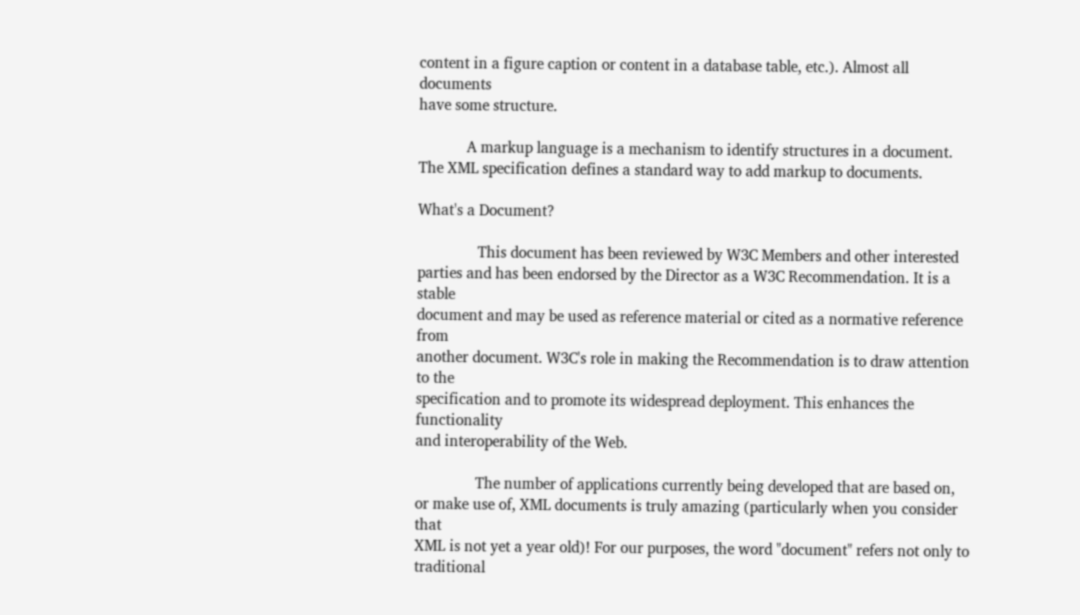content in a figure caption or content in a database table, etc.). Almost all documents
have some structure.

            A markup language is a mechanism to identify structures in a document.
The XML specification defines a standard way to add markup to documents.

What's a Document?

               This document has been reviewed by W3C Members and other interested
parties and has been endorsed by the Director as a W3C Recommendation. It is a stable
document and may be used as reference material or cited as a normative reference from
another document. W3C's role in making the Recommendation is to draw attention to the
specification and to promote its widespread deployment. This enhances the functionality
and interoperability of the Web.

               The number of applications currently being developed that are based on,
or make use of, XML documents is truly amazing (particularly when you consider that
XML is not yet a year old)! For our purposes, the word "document" refers not only to
traditional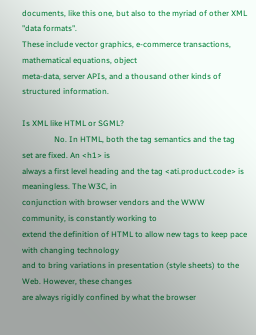documents, like this one, but also to the myriad of other XML "data formats".
These include vector graphics, e-commerce transactions, mathematical equations, object
meta-data, server APIs, and a thousand other kinds of structured information.

Is XML like HTML or SGML?
                No. In HTML, both the tag semantics and the tag set are fixed. An <h1> is
always a first level heading and the tag <ati.product.code> is meaningless. The W3C, in
conjunction with browser vendors and the WWW community, is constantly working to
extend the definition of HTML to allow new tags to keep pace with changing technology
and to bring variations in presentation (style sheets) to the Web. However, these changes
are always rigidly confined by what the browser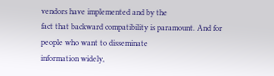vendors have implemented and by the
fact that backward compatibility is paramount. And for people who want to disseminate
information widely,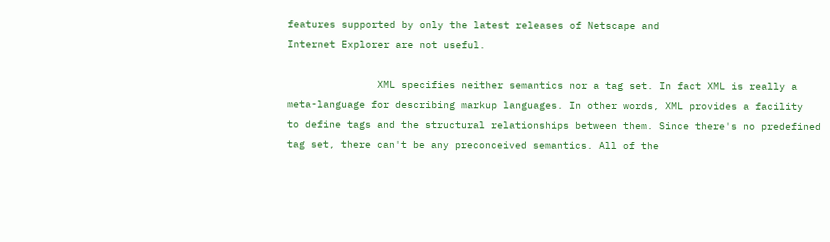features supported by only the latest releases of Netscape and
Internet Explorer are not useful.

               XML specifies neither semantics nor a tag set. In fact XML is really a
meta-language for describing markup languages. In other words, XML provides a facility
to define tags and the structural relationships between them. Since there's no predefined
tag set, there can't be any preconceived semantics. All of the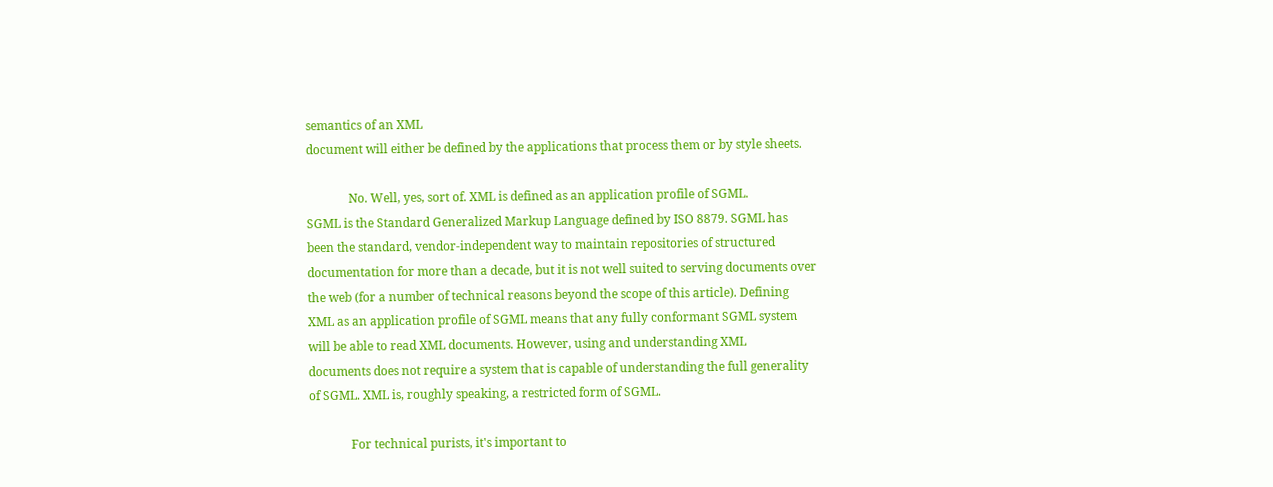semantics of an XML
document will either be defined by the applications that process them or by style sheets.

              No. Well, yes, sort of. XML is defined as an application profile of SGML.
SGML is the Standard Generalized Markup Language defined by ISO 8879. SGML has
been the standard, vendor-independent way to maintain repositories of structured
documentation for more than a decade, but it is not well suited to serving documents over
the web (for a number of technical reasons beyond the scope of this article). Defining
XML as an application profile of SGML means that any fully conformant SGML system
will be able to read XML documents. However, using and understanding XML
documents does not require a system that is capable of understanding the full generality
of SGML. XML is, roughly speaking, a restricted form of SGML.

              For technical purists, it's important to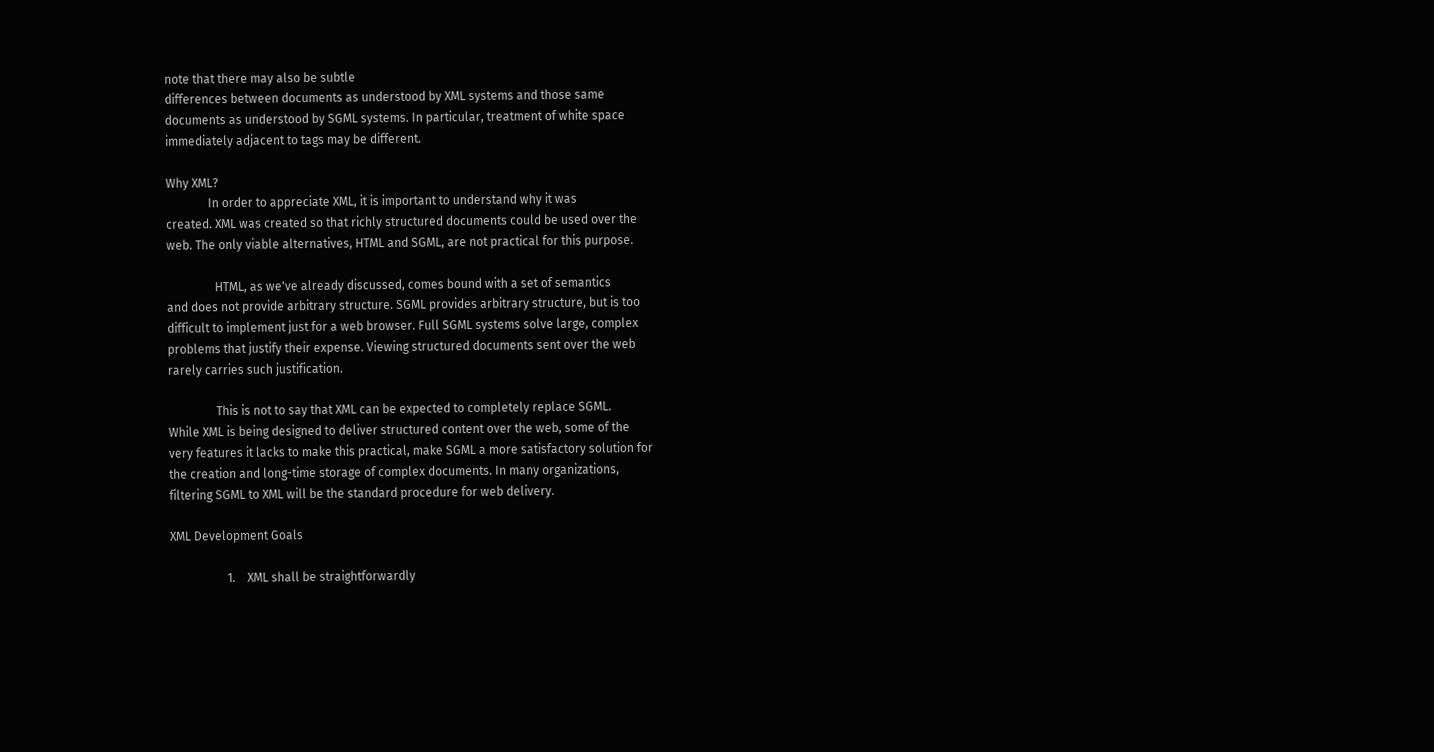note that there may also be subtle
differences between documents as understood by XML systems and those same
documents as understood by SGML systems. In particular, treatment of white space
immediately adjacent to tags may be different.

Why XML?
              In order to appreciate XML, it is important to understand why it was
created. XML was created so that richly structured documents could be used over the
web. The only viable alternatives, HTML and SGML, are not practical for this purpose.

                HTML, as we've already discussed, comes bound with a set of semantics
and does not provide arbitrary structure. SGML provides arbitrary structure, but is too
difficult to implement just for a web browser. Full SGML systems solve large, complex
problems that justify their expense. Viewing structured documents sent over the web
rarely carries such justification.

                This is not to say that XML can be expected to completely replace SGML.
While XML is being designed to deliver structured content over the web, some of the
very features it lacks to make this practical, make SGML a more satisfactory solution for
the creation and long-time storage of complex documents. In many organizations,
filtering SGML to XML will be the standard procedure for web delivery.

XML Development Goals

                   1.    XML shall be straightforwardly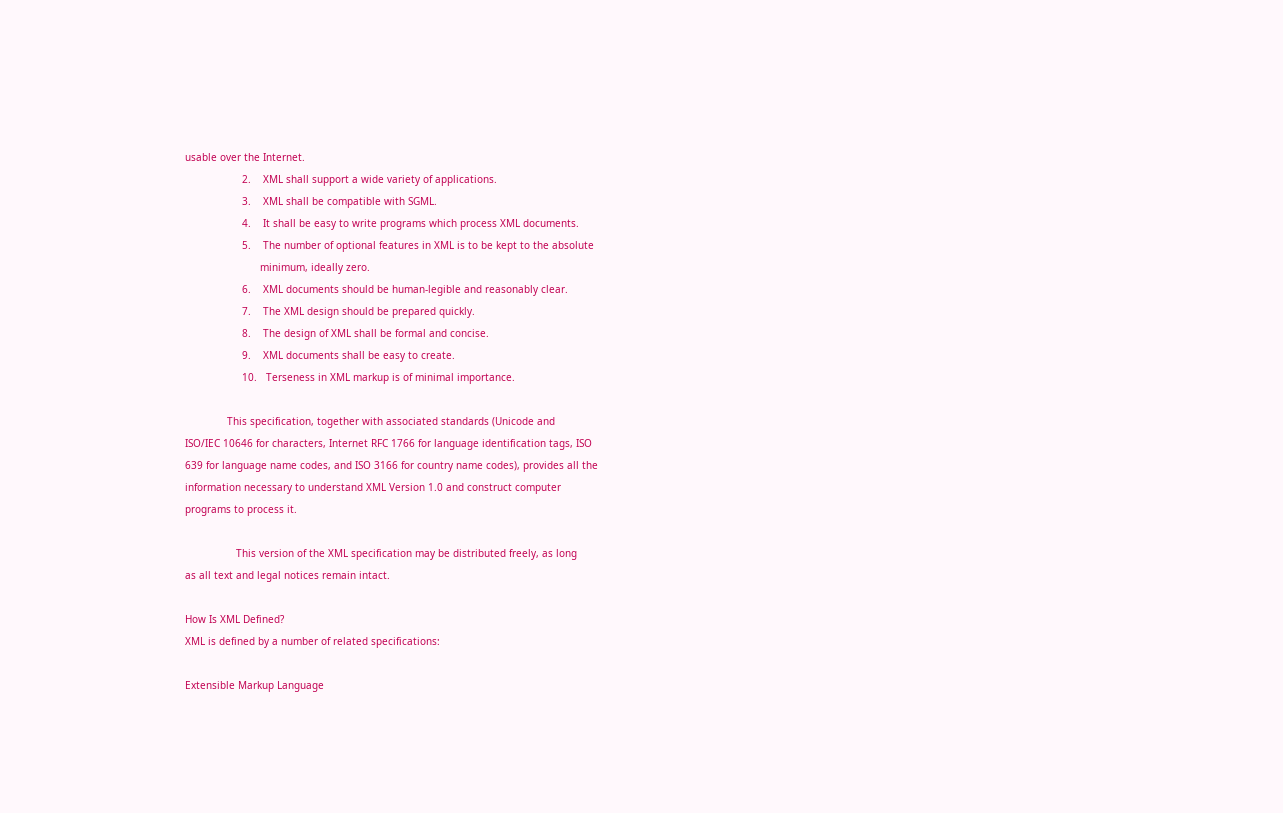usable over the Internet.
                   2.    XML shall support a wide variety of applications.
                   3.    XML shall be compatible with SGML.
                   4.    It shall be easy to write programs which process XML documents.
                   5.    The number of optional features in XML is to be kept to the absolute
                         minimum, ideally zero.
                   6.    XML documents should be human-legible and reasonably clear.
                   7.    The XML design should be prepared quickly.
                   8.    The design of XML shall be formal and concise.
                   9.    XML documents shall be easy to create.
                   10.   Terseness in XML markup is of minimal importance.

              This specification, together with associated standards (Unicode and
ISO/IEC 10646 for characters, Internet RFC 1766 for language identification tags, ISO
639 for language name codes, and ISO 3166 for country name codes), provides all the
information necessary to understand XML Version 1.0 and construct computer
programs to process it.

                 This version of the XML specification may be distributed freely, as long
as all text and legal notices remain intact.

How Is XML Defined?
XML is defined by a number of related specifications:

Extensible Markup Language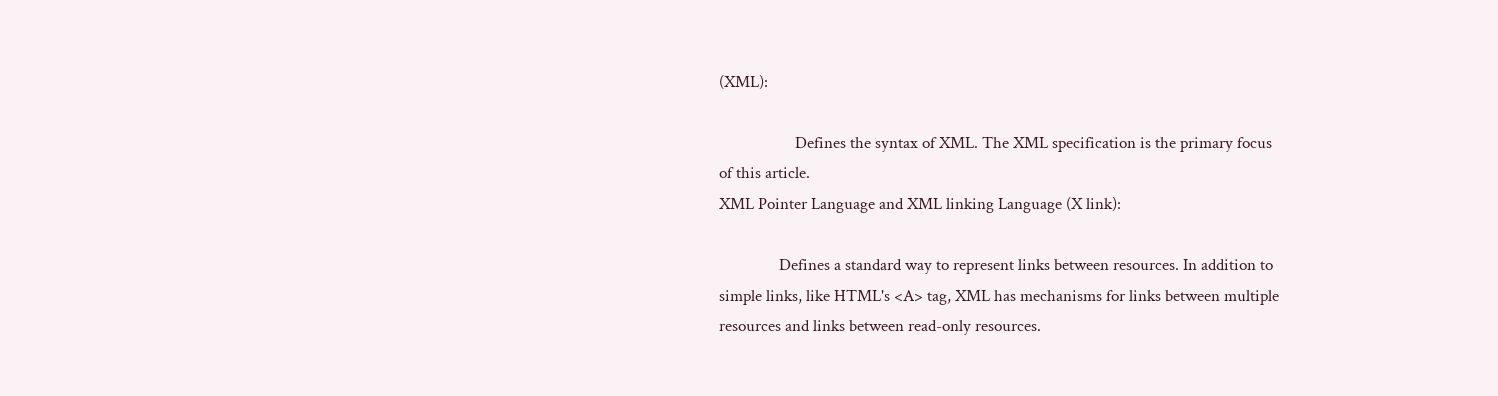(XML):

                   Defines the syntax of XML. The XML specification is the primary focus
of this article.
XML Pointer Language and XML linking Language (X link):

               Defines a standard way to represent links between resources. In addition to
simple links, like HTML's <A> tag, XML has mechanisms for links between multiple
resources and links between read-only resources.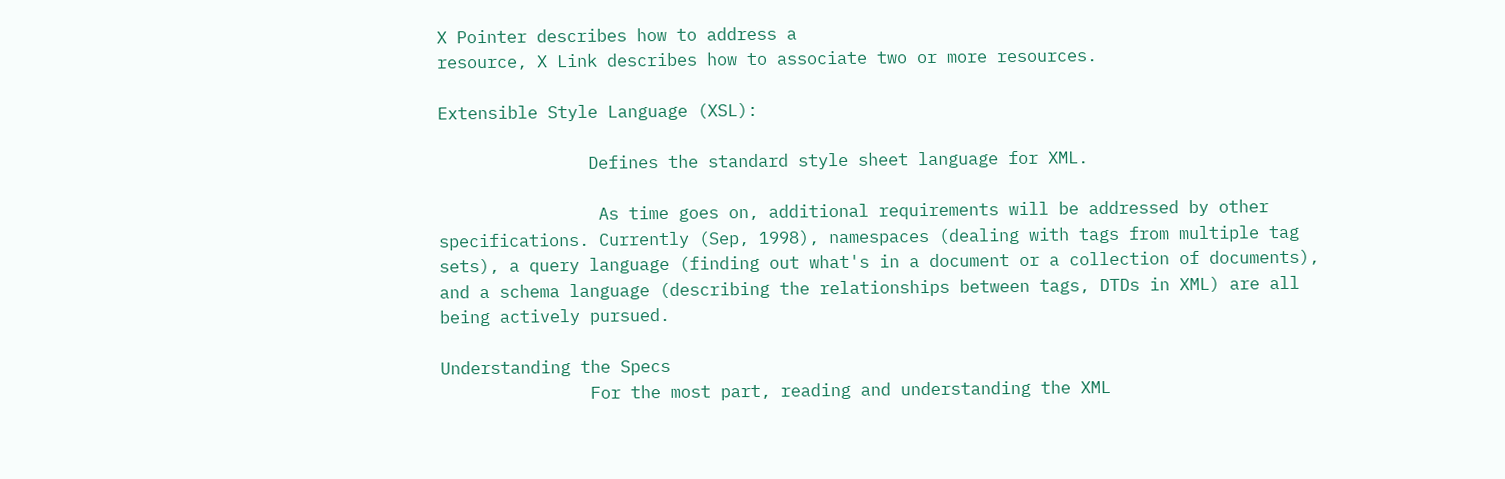X Pointer describes how to address a
resource, X Link describes how to associate two or more resources.

Extensible Style Language (XSL):

               Defines the standard style sheet language for XML.

                As time goes on, additional requirements will be addressed by other
specifications. Currently (Sep, 1998), namespaces (dealing with tags from multiple tag
sets), a query language (finding out what's in a document or a collection of documents),
and a schema language (describing the relationships between tags, DTDs in XML) are all
being actively pursued.

Understanding the Specs
               For the most part, reading and understanding the XML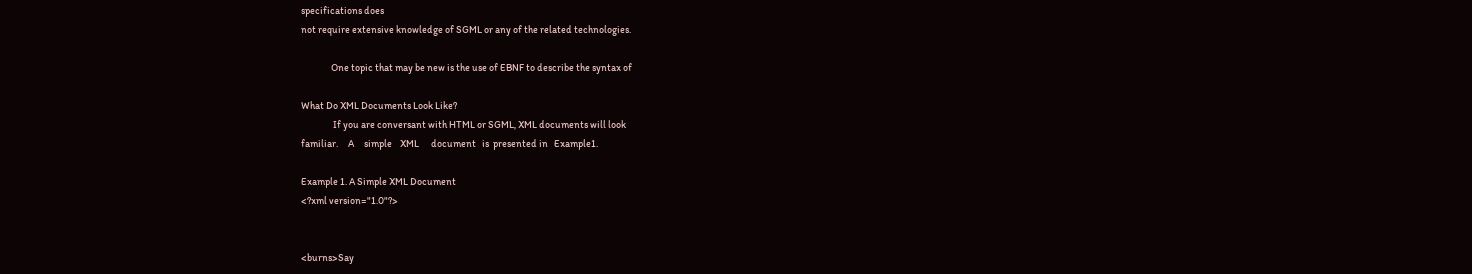specifications does
not require extensive knowledge of SGML or any of the related technologies.

               One topic that may be new is the use of EBNF to describe the syntax of

What Do XML Documents Look Like?
                If you are conversant with HTML or SGML, XML documents will look
familiar.     A     simple    XML      document   is  presented in   Example1.

Example 1. A Simple XML Document
<?xml version="1.0"?>


<burns>Say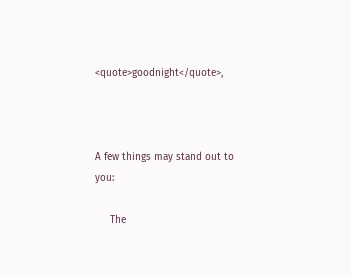<quote>goodnight</quote>,



A few things may stand out to you:

     The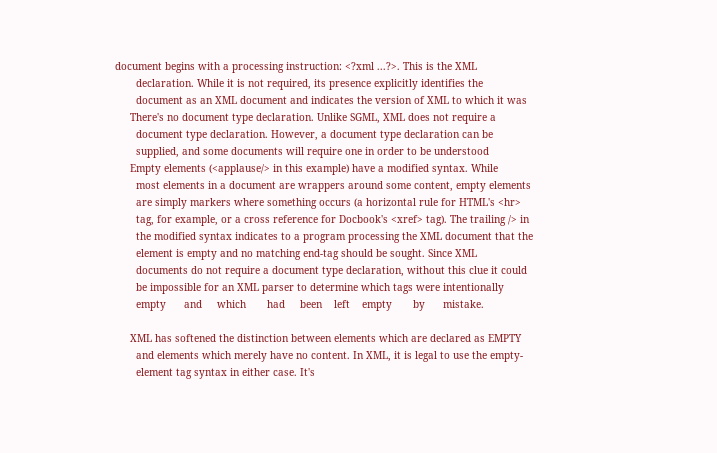document begins with a processing instruction: <?xml ...?>. This is the XML
       declaration. While it is not required, its presence explicitly identifies the
       document as an XML document and indicates the version of XML to which it was
     There's no document type declaration. Unlike SGML, XML does not require a
       document type declaration. However, a document type declaration can be
       supplied, and some documents will require one in order to be understood
     Empty elements (<applause/> in this example) have a modified syntax. While
       most elements in a document are wrappers around some content, empty elements
       are simply markers where something occurs (a horizontal rule for HTML's <hr>
       tag, for example, or a cross reference for Docbook's <xref> tag). The trailing /> in
       the modified syntax indicates to a program processing the XML document that the
       element is empty and no matching end-tag should be sought. Since XML
       documents do not require a document type declaration, without this clue it could
       be impossible for an XML parser to determine which tags were intentionally
       empty      and     which       had     been    left    empty       by      mistake.

     XML has softened the distinction between elements which are declared as EMPTY
       and elements which merely have no content. In XML, it is legal to use the empty-
       element tag syntax in either case. It's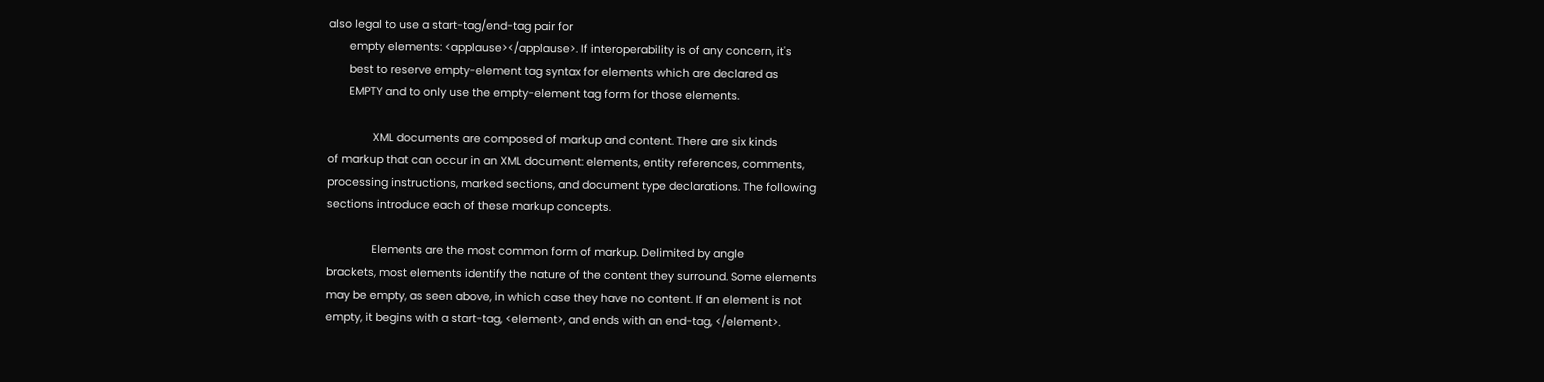also legal to use a start-tag/end-tag pair for
       empty elements: <applause></applause>. If interoperability is of any concern, it's
       best to reserve empty-element tag syntax for elements which are declared as
       EMPTY and to only use the empty-element tag form for those elements.

               XML documents are composed of markup and content. There are six kinds
of markup that can occur in an XML document: elements, entity references, comments,
processing instructions, marked sections, and document type declarations. The following
sections introduce each of these markup concepts.

               Elements are the most common form of markup. Delimited by angle
brackets, most elements identify the nature of the content they surround. Some elements
may be empty, as seen above, in which case they have no content. If an element is not
empty, it begins with a start-tag, <element>, and ends with an end-tag, </element>.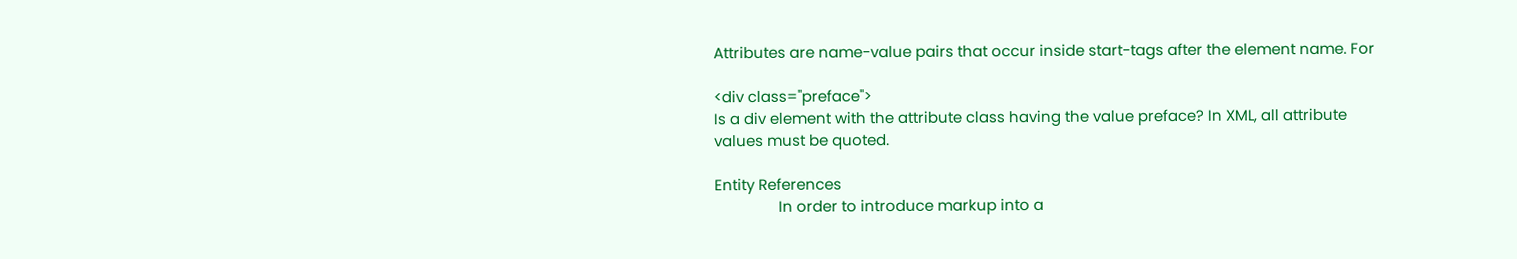Attributes are name-value pairs that occur inside start-tags after the element name. For

<div class="preface">
Is a div element with the attribute class having the value preface? In XML, all attribute
values must be quoted.

Entity References
                In order to introduce markup into a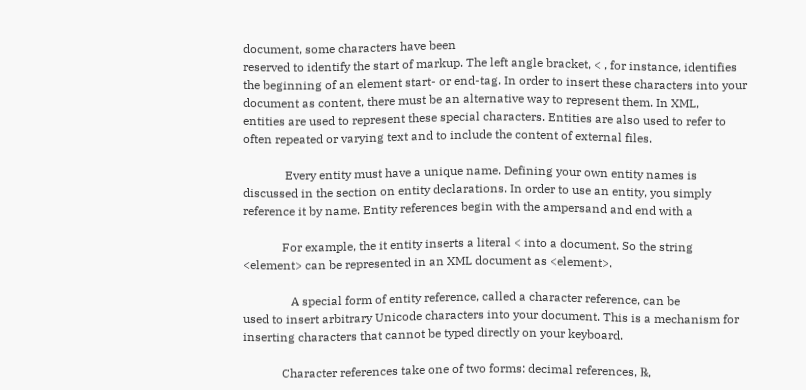document, some characters have been
reserved to identify the start of markup. The left angle bracket, < , for instance, identifies
the beginning of an element start- or end-tag. In order to insert these characters into your
document as content, there must be an alternative way to represent them. In XML,
entities are used to represent these special characters. Entities are also used to refer to
often repeated or varying text and to include the content of external files.

              Every entity must have a unique name. Defining your own entity names is
discussed in the section on entity declarations. In order to use an entity, you simply
reference it by name. Entity references begin with the ampersand and end with a

             For example, the it entity inserts a literal < into a document. So the string
<element> can be represented in an XML document as <element>.

                A special form of entity reference, called a character reference, can be
used to insert arbitrary Unicode characters into your document. This is a mechanism for
inserting characters that cannot be typed directly on your keyboard.

             Character references take one of two forms: decimal references, ℞,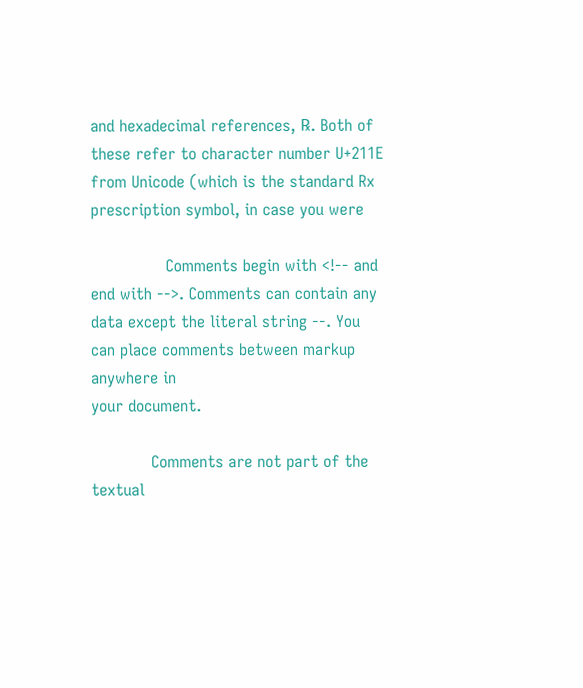and hexadecimal references, ℞. Both of these refer to character number U+211E
from Unicode (which is the standard Rx prescription symbol, in case you were

               Comments begin with <!-- and end with -->. Comments can contain any
data except the literal string --. You can place comments between markup anywhere in
your document.

            Comments are not part of the textual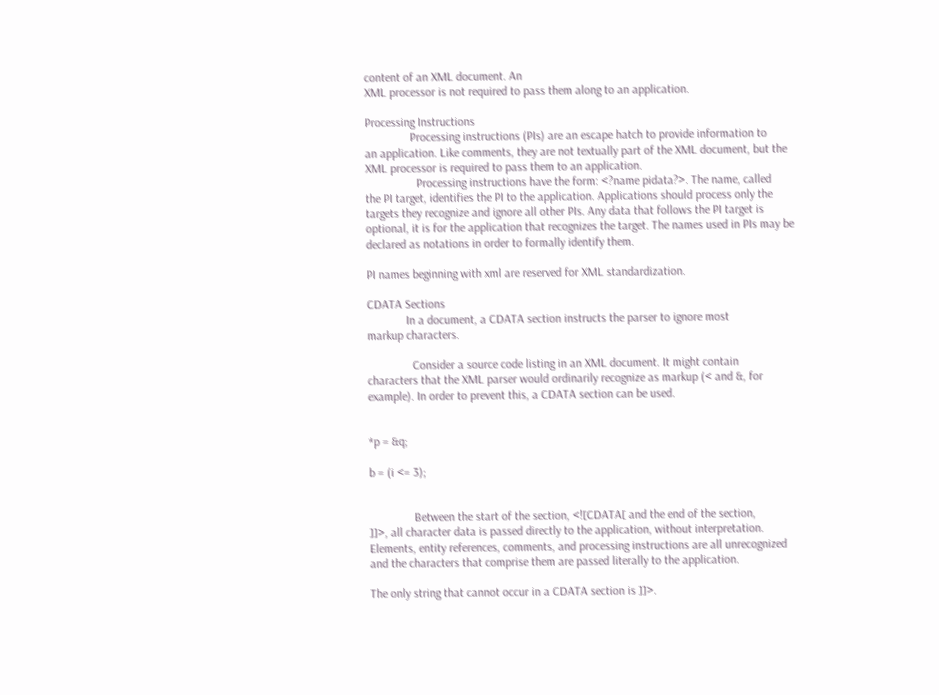content of an XML document. An
XML processor is not required to pass them along to an application.

Processing Instructions
               Processing instructions (PIs) are an escape hatch to provide information to
an application. Like comments, they are not textually part of the XML document, but the
XML processor is required to pass them to an application.
                 Processing instructions have the form: <?name pidata?>. The name, called
the PI target, identifies the PI to the application. Applications should process only the
targets they recognize and ignore all other PIs. Any data that follows the PI target is
optional, it is for the application that recognizes the target. The names used in PIs may be
declared as notations in order to formally identify them.

PI names beginning with xml are reserved for XML standardization.

CDATA Sections
             In a document, a CDATA section instructs the parser to ignore most
markup characters.

               Consider a source code listing in an XML document. It might contain
characters that the XML parser would ordinarily recognize as markup (< and &, for
example). In order to prevent this, a CDATA section can be used.


*p = &q;

b = (i <= 3);


               Between the start of the section, <![CDATA[ and the end of the section,
]]>, all character data is passed directly to the application, without interpretation.
Elements, entity references, comments, and processing instructions are all unrecognized
and the characters that comprise them are passed literally to the application.

The only string that cannot occur in a CDATA section is ]]>.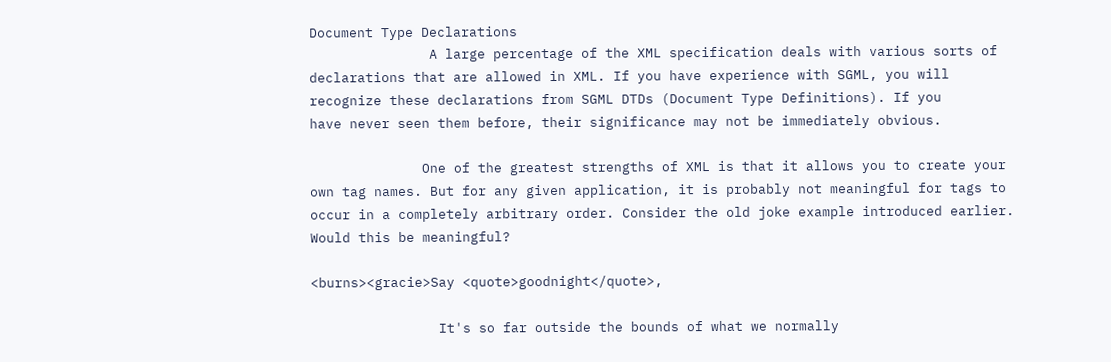Document Type Declarations
               A large percentage of the XML specification deals with various sorts of
declarations that are allowed in XML. If you have experience with SGML, you will
recognize these declarations from SGML DTDs (Document Type Definitions). If you
have never seen them before, their significance may not be immediately obvious.

              One of the greatest strengths of XML is that it allows you to create your
own tag names. But for any given application, it is probably not meaningful for tags to
occur in a completely arbitrary order. Consider the old joke example introduced earlier.
Would this be meaningful?

<burns><gracie>Say <quote>goodnight</quote>,

                It's so far outside the bounds of what we normally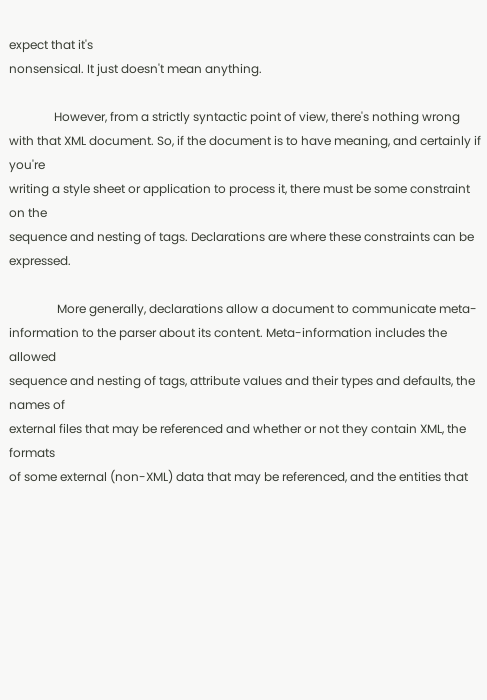expect that it's
nonsensical. It just doesn't mean anything.

               However, from a strictly syntactic point of view, there's nothing wrong
with that XML document. So, if the document is to have meaning, and certainly if you're
writing a style sheet or application to process it, there must be some constraint on the
sequence and nesting of tags. Declarations are where these constraints can be expressed.

                More generally, declarations allow a document to communicate meta-
information to the parser about its content. Meta-information includes the allowed
sequence and nesting of tags, attribute values and their types and defaults, the names of
external files that may be referenced and whether or not they contain XML, the formats
of some external (non-XML) data that may be referenced, and the entities that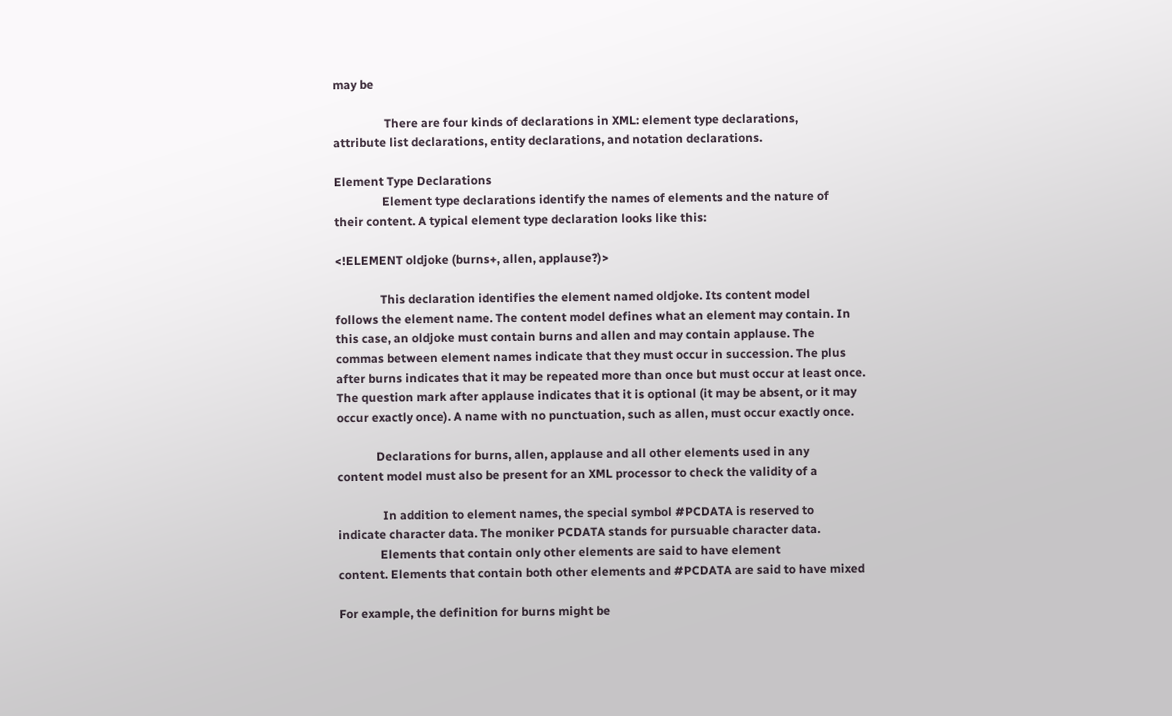may be

                 There are four kinds of declarations in XML: element type declarations,
attribute list declarations, entity declarations, and notation declarations.

Element Type Declarations
                Element type declarations identify the names of elements and the nature of
their content. A typical element type declaration looks like this:

<!ELEMENT oldjoke (burns+, allen, applause?)>

               This declaration identifies the element named oldjoke. Its content model
follows the element name. The content model defines what an element may contain. In
this case, an oldjoke must contain burns and allen and may contain applause. The
commas between element names indicate that they must occur in succession. The plus
after burns indicates that it may be repeated more than once but must occur at least once.
The question mark after applause indicates that it is optional (it may be absent, or it may
occur exactly once). A name with no punctuation, such as allen, must occur exactly once.

             Declarations for burns, allen, applause and all other elements used in any
content model must also be present for an XML processor to check the validity of a

               In addition to element names, the special symbol #PCDATA is reserved to
indicate character data. The moniker PCDATA stands for pursuable character data.
              Elements that contain only other elements are said to have element
content. Elements that contain both other elements and #PCDATA are said to have mixed

For example, the definition for burns might be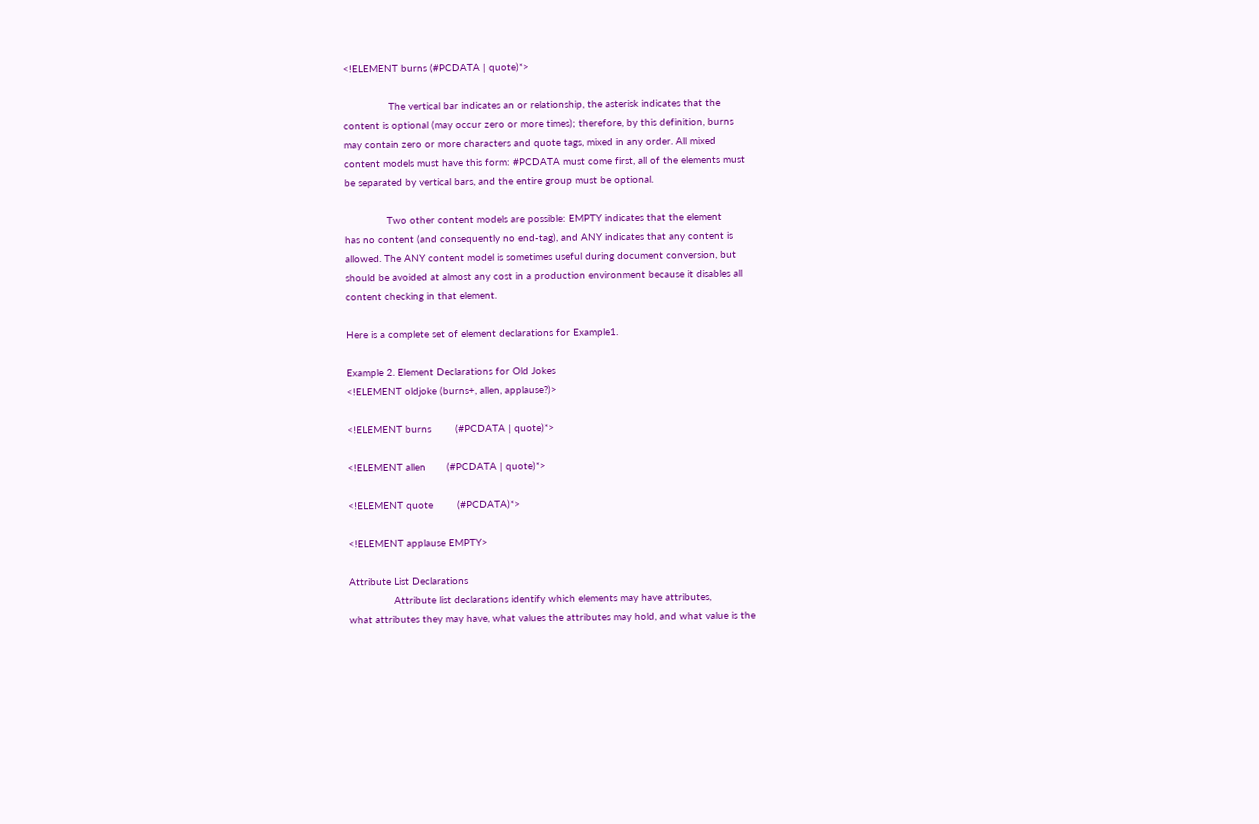<!ELEMENT burns (#PCDATA | quote)*>

               The vertical bar indicates an or relationship, the asterisk indicates that the
content is optional (may occur zero or more times); therefore, by this definition, burns
may contain zero or more characters and quote tags, mixed in any order. All mixed
content models must have this form: #PCDATA must come first, all of the elements must
be separated by vertical bars, and the entire group must be optional.

              Two other content models are possible: EMPTY indicates that the element
has no content (and consequently no end-tag), and ANY indicates that any content is
allowed. The ANY content model is sometimes useful during document conversion, but
should be avoided at almost any cost in a production environment because it disables all
content checking in that element.

Here is a complete set of element declarations for Example1.

Example 2. Element Declarations for Old Jokes
<!ELEMENT oldjoke (burns+, allen, applause?)>

<!ELEMENT burns        (#PCDATA | quote)*>

<!ELEMENT allen       (#PCDATA | quote)*>

<!ELEMENT quote        (#PCDATA)*>

<!ELEMENT applause EMPTY>

Attribute List Declarations
               Attribute list declarations identify which elements may have attributes,
what attributes they may have, what values the attributes may hold, and what value is the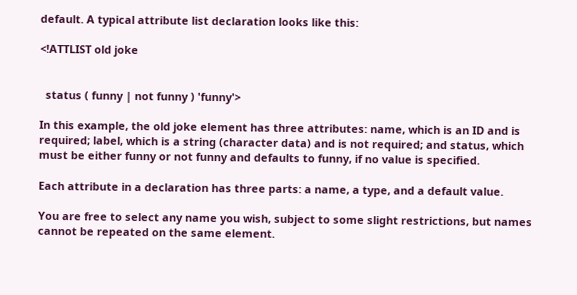default. A typical attribute list declaration looks like this:

<!ATTLIST old joke


  status ( funny | not funny ) 'funny'>

In this example, the old joke element has three attributes: name, which is an ID and is
required; label, which is a string (character data) and is not required; and status, which
must be either funny or not funny and defaults to funny, if no value is specified.

Each attribute in a declaration has three parts: a name, a type, and a default value.

You are free to select any name you wish, subject to some slight restrictions, but names
cannot be repeated on the same element.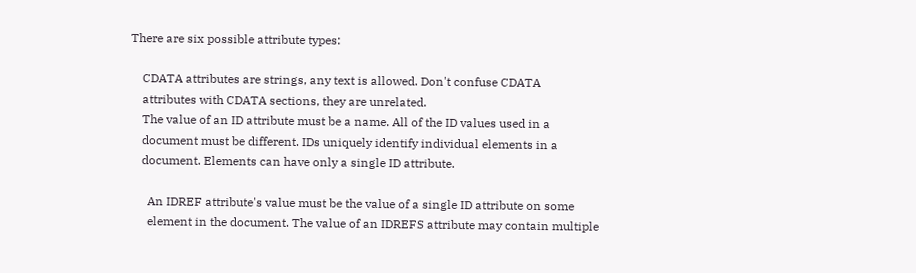There are six possible attribute types:

    CDATA attributes are strings, any text is allowed. Don't confuse CDATA
    attributes with CDATA sections, they are unrelated.
    The value of an ID attribute must be a name. All of the ID values used in a
    document must be different. IDs uniquely identify individual elements in a
    document. Elements can have only a single ID attribute.

      An IDREF attribute's value must be the value of a single ID attribute on some
      element in the document. The value of an IDREFS attribute may contain multiple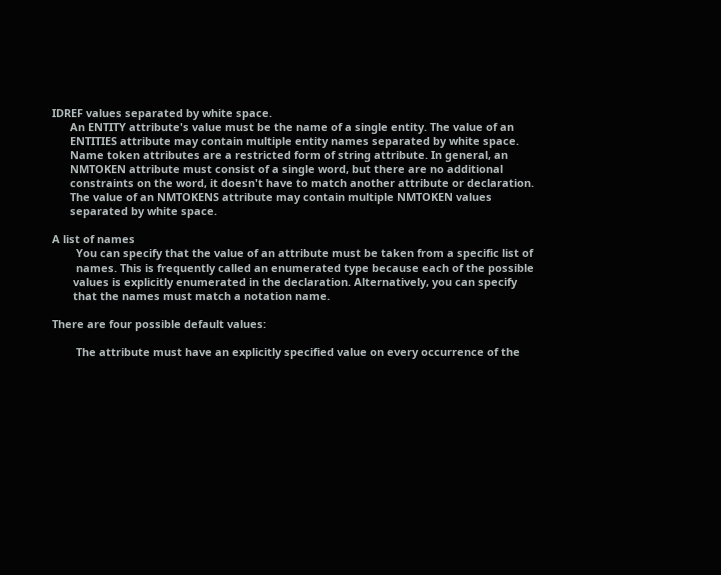IDREF values separated by white space.
      An ENTITY attribute's value must be the name of a single entity. The value of an
      ENTITIES attribute may contain multiple entity names separated by white space.
      Name token attributes are a restricted form of string attribute. In general, an
      NMTOKEN attribute must consist of a single word, but there are no additional
      constraints on the word, it doesn't have to match another attribute or declaration.
      The value of an NMTOKENS attribute may contain multiple NMTOKEN values
      separated by white space.

A list of names
        You can specify that the value of an attribute must be taken from a specific list of
        names. This is frequently called an enumerated type because each of the possible
       values is explicitly enumerated in the declaration. Alternatively, you can specify
       that the names must match a notation name.

There are four possible default values:

        The attribute must have an explicitly specified value on every occurrence of the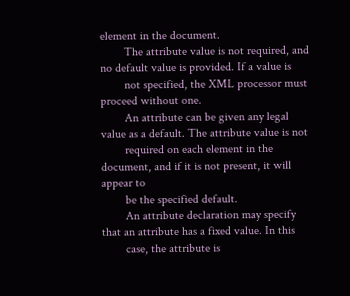element in the document.
        The attribute value is not required, and no default value is provided. If a value is
        not specified, the XML processor must proceed without one.
        An attribute can be given any legal value as a default. The attribute value is not
        required on each element in the document, and if it is not present, it will appear to
        be the specified default.
        An attribute declaration may specify that an attribute has a fixed value. In this
        case, the attribute is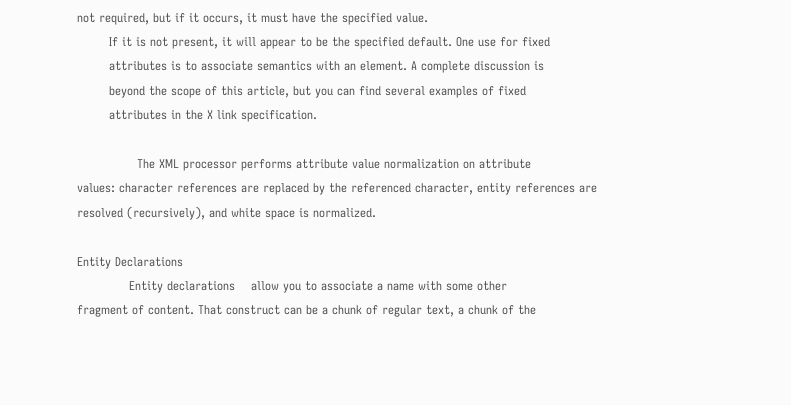not required, but if it occurs, it must have the specified value.
        If it is not present, it will appear to be the specified default. One use for fixed
        attributes is to associate semantics with an element. A complete discussion is
        beyond the scope of this article, but you can find several examples of fixed
        attributes in the X link specification.

               The XML processor performs attribute value normalization on attribute
values: character references are replaced by the referenced character, entity references are
resolved (recursively), and white space is normalized.

Entity Declarations
             Entity declarations    allow you to associate a name with some other
fragment of content. That construct can be a chunk of regular text, a chunk of the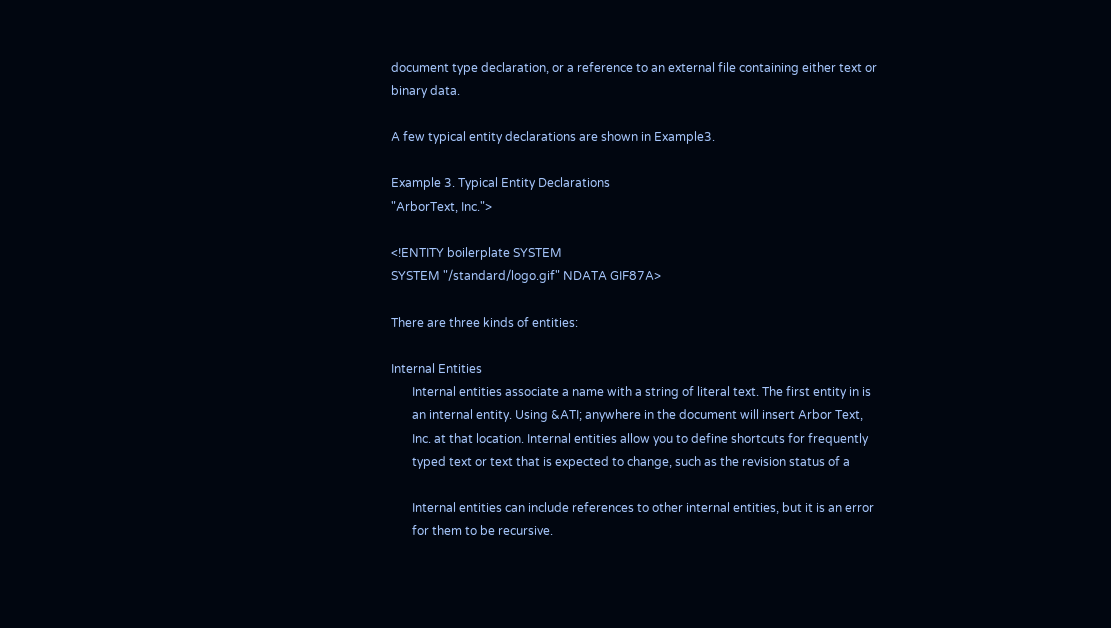document type declaration, or a reference to an external file containing either text or
binary data.

A few typical entity declarations are shown in Example3.

Example 3. Typical Entity Declarations
"ArborText, Inc.">

<!ENTITY boilerplate SYSTEM
SYSTEM "/standard/logo.gif" NDATA GIF87A>

There are three kinds of entities:

Internal Entities
       Internal entities associate a name with a string of literal text. The first entity in is
       an internal entity. Using &ATI; anywhere in the document will insert Arbor Text,
       Inc. at that location. Internal entities allow you to define shortcuts for frequently
       typed text or text that is expected to change, such as the revision status of a

       Internal entities can include references to other internal entities, but it is an error
       for them to be recursive.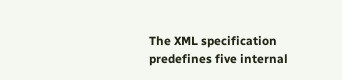The XML specification predefines five internal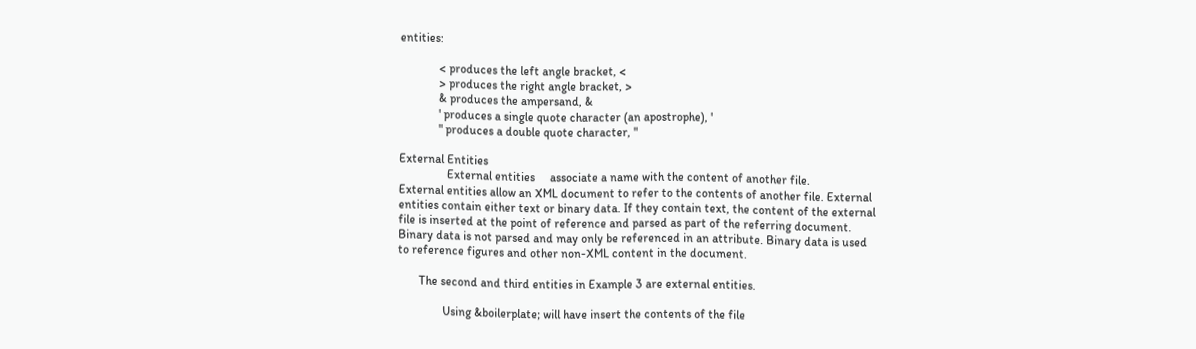entities:

             < produces the left angle bracket, <
             > produces the right angle bracket, >
             & produces the ampersand, &
             ' produces a single quote character (an apostrophe), '
             " produces a double quote character, "

External Entities
                External entities     associate a name with the content of another file.
External entities allow an XML document to refer to the contents of another file. External
entities contain either text or binary data. If they contain text, the content of the external
file is inserted at the point of reference and parsed as part of the referring document.
Binary data is not parsed and may only be referenced in an attribute. Binary data is used
to reference figures and other non-XML content in the document.

       The second and third entities in Example 3 are external entities.

               Using &boilerplate; will have insert the contents of the file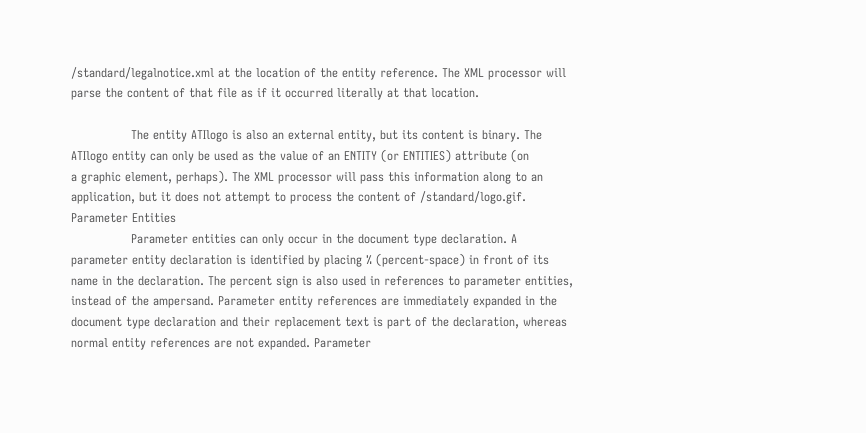/standard/legalnotice.xml at the location of the entity reference. The XML processor will
parse the content of that file as if it occurred literally at that location.

               The entity ATIlogo is also an external entity, but its content is binary. The
ATIlogo entity can only be used as the value of an ENTITY (or ENTITIES) attribute (on
a graphic element, perhaps). The XML processor will pass this information along to an
application, but it does not attempt to process the content of /standard/logo.gif.
Parameter Entities
               Parameter entities can only occur in the document type declaration. A
parameter entity declaration is identified by placing % (percent-space) in front of its
name in the declaration. The percent sign is also used in references to parameter entities,
instead of the ampersand. Parameter entity references are immediately expanded in the
document type declaration and their replacement text is part of the declaration, whereas
normal entity references are not expanded. Parameter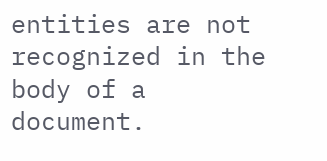entities are not recognized in the
body of a document.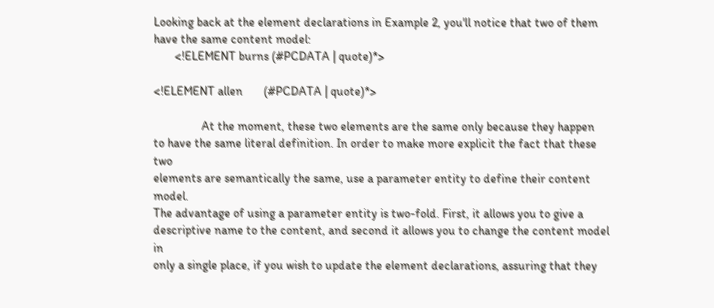Looking back at the element declarations in Example 2, you'll notice that two of them
have the same content model:
       <!ELEMENT burns (#PCDATA | quote)*>

<!ELEMENT allen       (#PCDATA | quote)*>

                At the moment, these two elements are the same only because they happen
to have the same literal definition. In order to make more explicit the fact that these two
elements are semantically the same, use a parameter entity to define their content model.
The advantage of using a parameter entity is two-fold. First, it allows you to give a
descriptive name to the content, and second it allows you to change the content model in
only a single place, if you wish to update the element declarations, assuring that they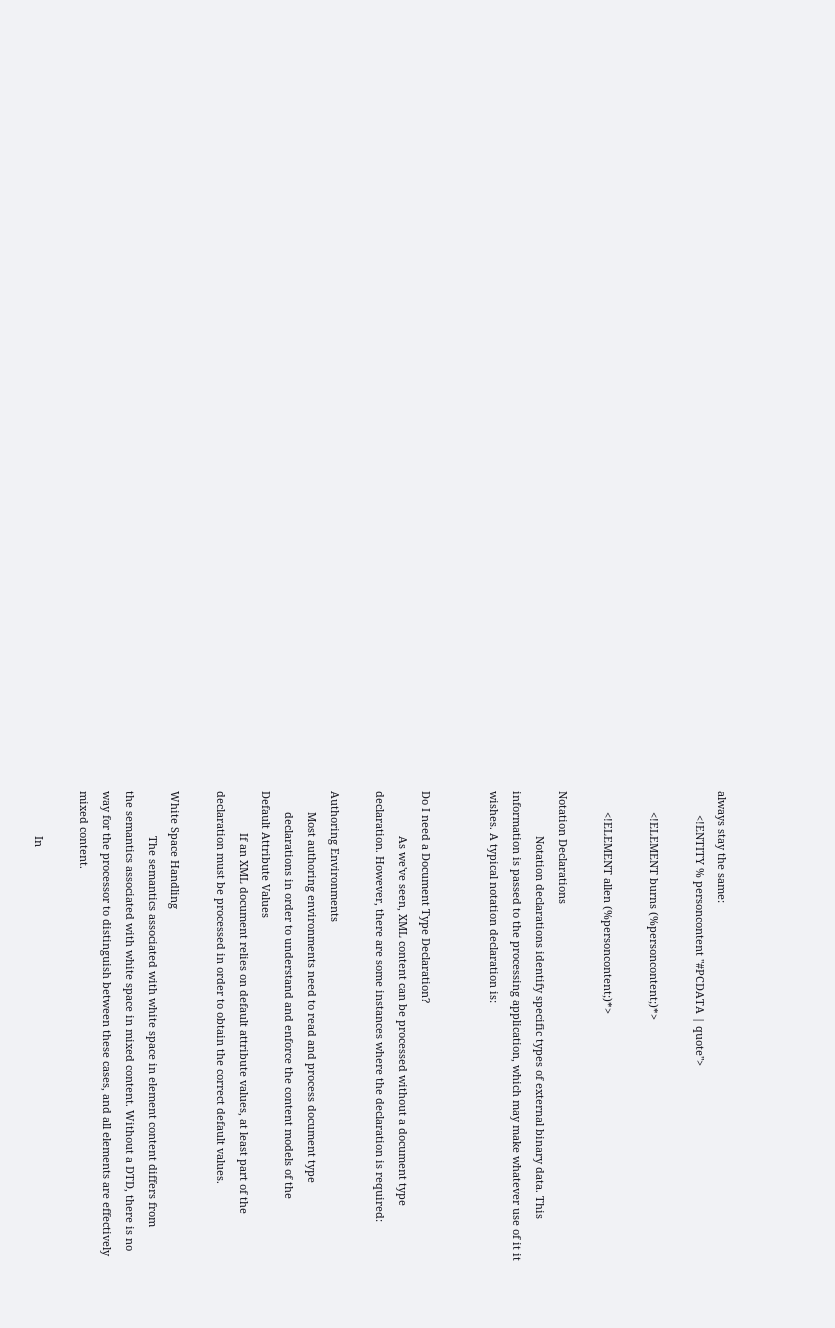always stay the same:
        <!ENTITY % personcontent "#PCDATA | quote">

       <!ELEMENT burns (%personcontent;)*>

       <!ELEMENT allen (%personcontent;)*>

Notation Declarations
               Notation declarations identify specific types of external binary data. This
information is passed to the processing application, which may make whatever use of it it
wishes. A typical notation declaration is:


Do I need a Document Type Declaration?
               As we've seen, XML content can be processed without a document type
declaration. However, there are some instances where the declaration is required:

Authoring Environments
       Most authoring environments need to read and process document type
       declarations in order to understand and enforce the content models of the
Default Attribute Values
              If an XML document relies on default attribute values, at least part of the
declaration must be processed in order to obtain the correct default values.

White Space Handling
               The semantics associated with white space in element content differs from
the semantics associated with white space in mixed content. Without a DTD, there is no
way for the processor to distinguish between these cases, and all elements are effectively
mixed content.

               In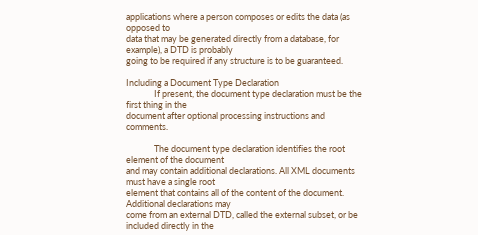applications where a person composes or edits the data (as opposed to
data that may be generated directly from a database, for example), a DTD is probably
going to be required if any structure is to be guaranteed.

Including a Document Type Declaration
              If present, the document type declaration must be the first thing in the
document after optional processing instructions and comments.

              The document type declaration identifies the root element of the document
and may contain additional declarations. All XML documents must have a single root
element that contains all of the content of the document. Additional declarations may
come from an external DTD, called the external subset, or be included directly in the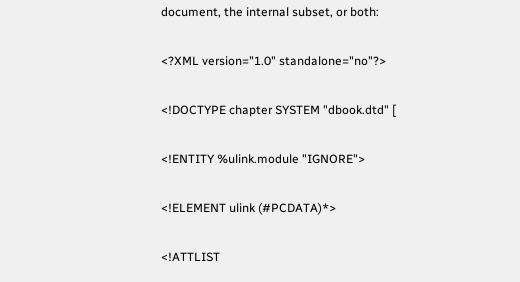document, the internal subset, or both:

<?XML version="1.0" standalone="no"?>

<!DOCTYPE chapter SYSTEM "dbook.dtd" [

<!ENTITY %ulink.module "IGNORE">

<!ELEMENT ulink (#PCDATA)*>

<!ATTLIST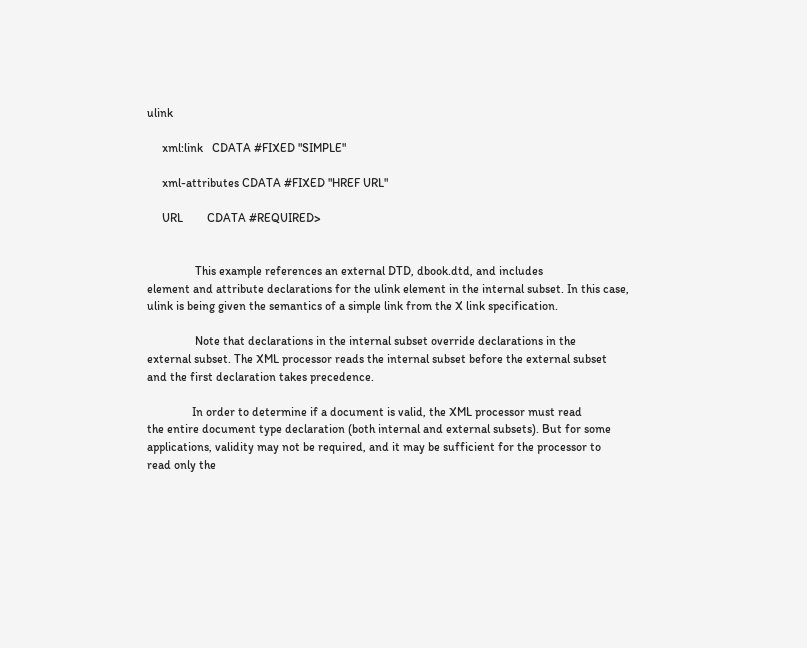ulink

     xml:link   CDATA #FIXED "SIMPLE"

     xml-attributes CDATA #FIXED "HREF URL"

     URL        CDATA #REQUIRED>


                This example references an external DTD, dbook.dtd, and includes
element and attribute declarations for the ulink element in the internal subset. In this case,
ulink is being given the semantics of a simple link from the X link specification.

                Note that declarations in the internal subset override declarations in the
external subset. The XML processor reads the internal subset before the external subset
and the first declaration takes precedence.

               In order to determine if a document is valid, the XML processor must read
the entire document type declaration (both internal and external subsets). But for some
applications, validity may not be required, and it may be sufficient for the processor to
read only the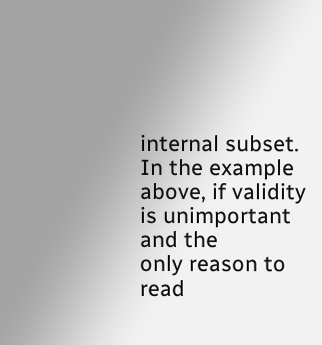internal subset. In the example above, if validity is unimportant and the
only reason to read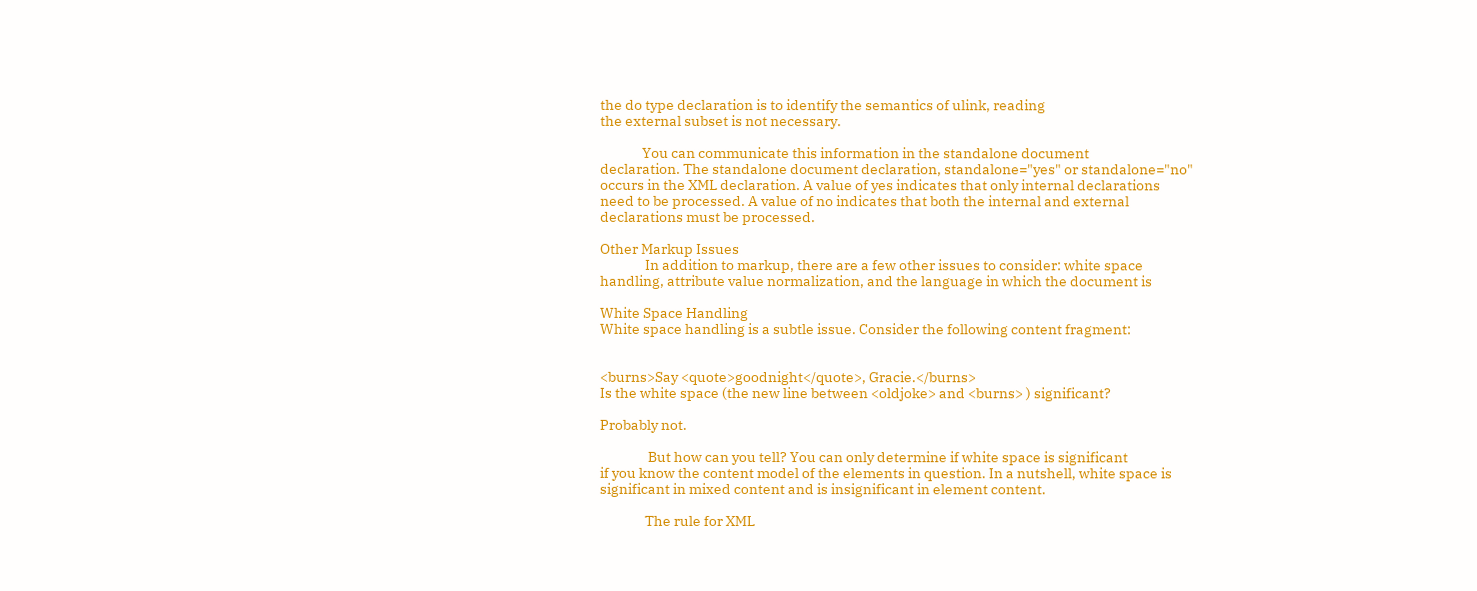the do type declaration is to identify the semantics of ulink, reading
the external subset is not necessary.

              You can communicate this information in the standalone document
declaration. The standalone document declaration, standalone="yes" or standalone="no"
occurs in the XML declaration. A value of yes indicates that only internal declarations
need to be processed. A value of no indicates that both the internal and external
declarations must be processed.

Other Markup Issues
               In addition to markup, there are a few other issues to consider: white space
handling, attribute value normalization, and the language in which the document is

White Space Handling
White space handling is a subtle issue. Consider the following content fragment:


<burns>Say <quote>goodnight</quote>, Gracie.</burns>
Is the white space (the new line between <oldjoke> and <burns> ) significant?

Probably not.

                But how can you tell? You can only determine if white space is significant
if you know the content model of the elements in question. In a nutshell, white space is
significant in mixed content and is insignificant in element content.

               The rule for XML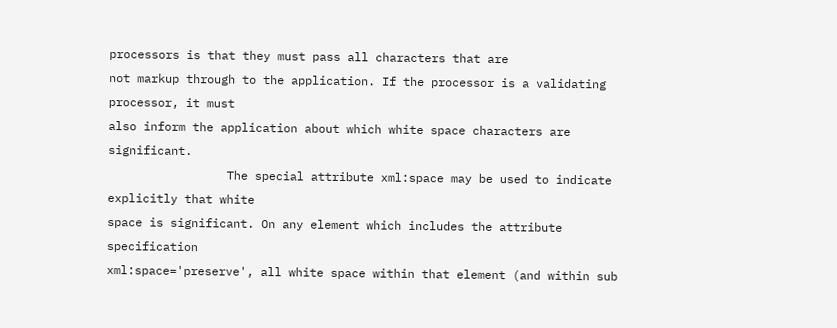processors is that they must pass all characters that are
not markup through to the application. If the processor is a validating processor, it must
also inform the application about which white space characters are significant.
                 The special attribute xml:space may be used to indicate explicitly that white
space is significant. On any element which includes the attribute specification
xml:space='preserve', all white space within that element (and within sub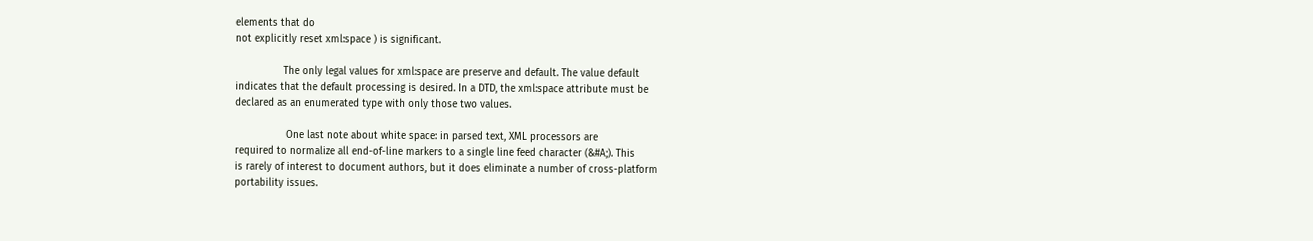elements that do
not explicitly reset xml:space ) is significant.

                The only legal values for xml:space are preserve and default. The value default
indicates that the default processing is desired. In a DTD, the xml:space attribute must be
declared as an enumerated type with only those two values.

                 One last note about white space: in parsed text, XML processors are
required to normalize all end-of-line markers to a single line feed character (&#A;). This
is rarely of interest to document authors, but it does eliminate a number of cross-platform
portability issues.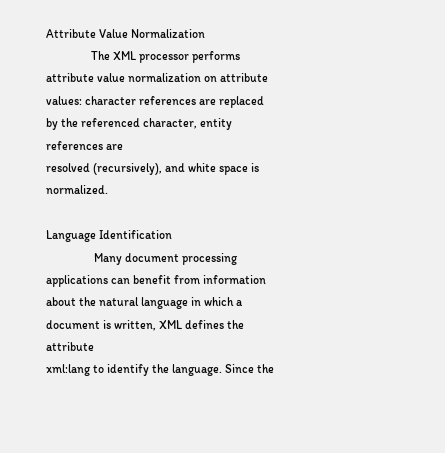Attribute Value Normalization
               The XML processor performs attribute value normalization on attribute
values: character references are replaced by the referenced character, entity references are
resolved (recursively), and white space is normalized.

Language Identification
                Many document processing applications can benefit from information
about the natural language in which a document is written, XML defines the attribute
xml:lang to identify the language. Since the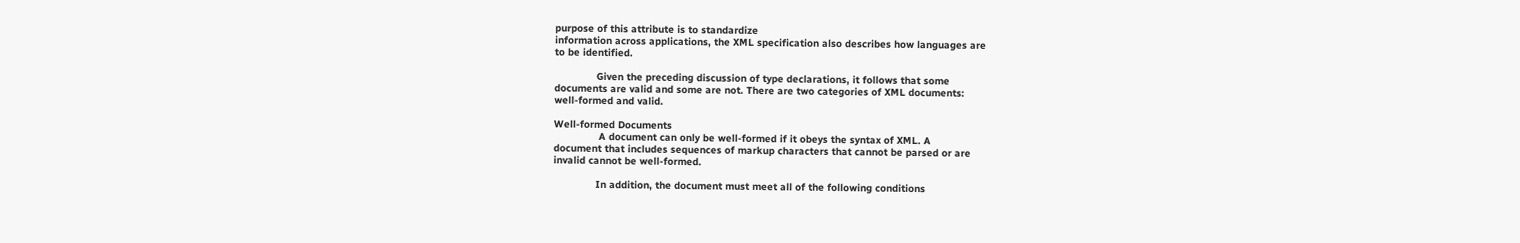purpose of this attribute is to standardize
information across applications, the XML specification also describes how languages are
to be identified.

              Given the preceding discussion of type declarations, it follows that some
documents are valid and some are not. There are two categories of XML documents:
well-formed and valid.

Well-formed Documents
               A document can only be well-formed if it obeys the syntax of XML. A
document that includes sequences of markup characters that cannot be parsed or are
invalid cannot be well-formed.

              In addition, the document must meet all of the following conditions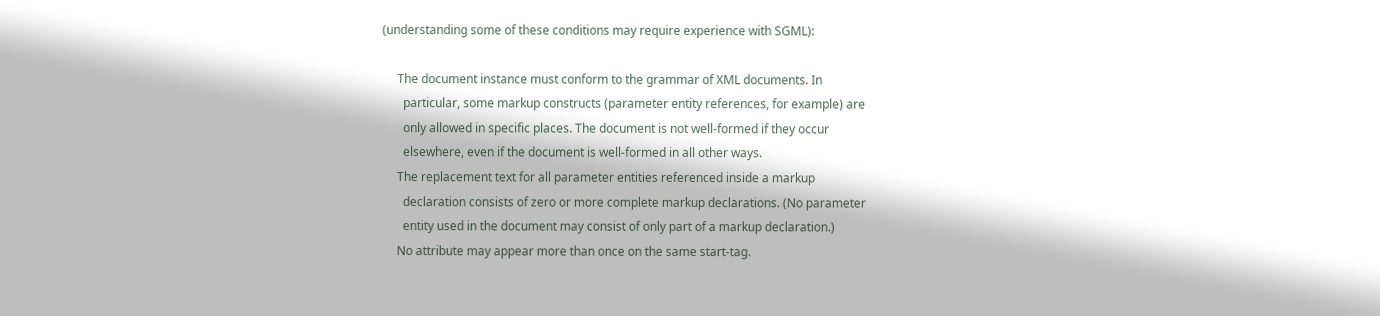(understanding some of these conditions may require experience with SGML):

     The document instance must conform to the grammar of XML documents. In
       particular, some markup constructs (parameter entity references, for example) are
       only allowed in specific places. The document is not well-formed if they occur
       elsewhere, even if the document is well-formed in all other ways.
     The replacement text for all parameter entities referenced inside a markup
       declaration consists of zero or more complete markup declarations. (No parameter
       entity used in the document may consist of only part of a markup declaration.)
     No attribute may appear more than once on the same start-tag.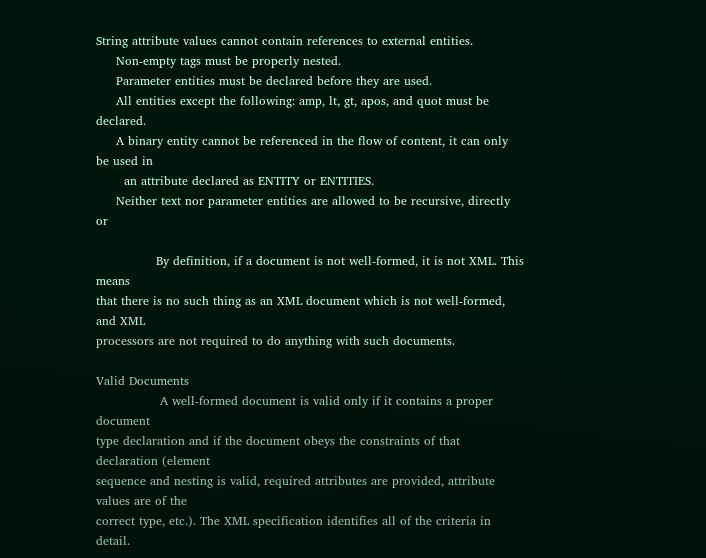String attribute values cannot contain references to external entities.
     Non-empty tags must be properly nested.
     Parameter entities must be declared before they are used.
     All entities except the following: amp, lt, gt, apos, and quot must be declared.
     A binary entity cannot be referenced in the flow of content, it can only be used in
       an attribute declared as ENTITY or ENTITIES.
     Neither text nor parameter entities are allowed to be recursive, directly or

               By definition, if a document is not well-formed, it is not XML. This means
that there is no such thing as an XML document which is not well-formed, and XML
processors are not required to do anything with such documents.

Valid Documents
                A well-formed document is valid only if it contains a proper document
type declaration and if the document obeys the constraints of that declaration (element
sequence and nesting is valid, required attributes are provided, attribute values are of the
correct type, etc.). The XML specification identifies all of the criteria in detail.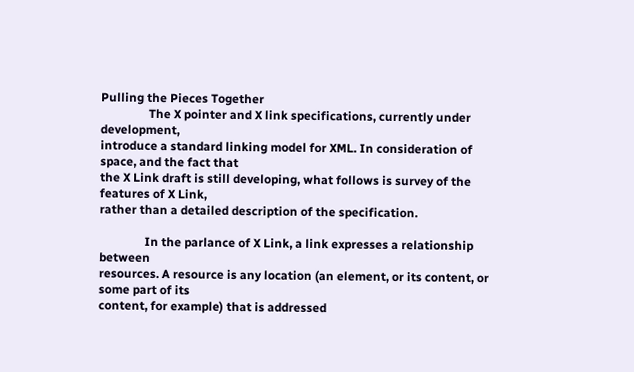Pulling the Pieces Together
                The X pointer and X link specifications, currently under development,
introduce a standard linking model for XML. In consideration of space, and the fact that
the X Link draft is still developing, what follows is survey of the features of X Link,
rather than a detailed description of the specification.

               In the parlance of X Link, a link expresses a relationship between
resources. A resource is any location (an element, or its content, or some part of its
content, for example) that is addressed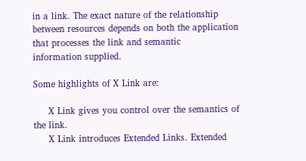in a link. The exact nature of the relationship
between resources depends on both the application that processes the link and semantic
information supplied.

Some highlights of X Link are:

     X Link gives you control over the semantics of the link.
     X Link introduces Extended Links. Extended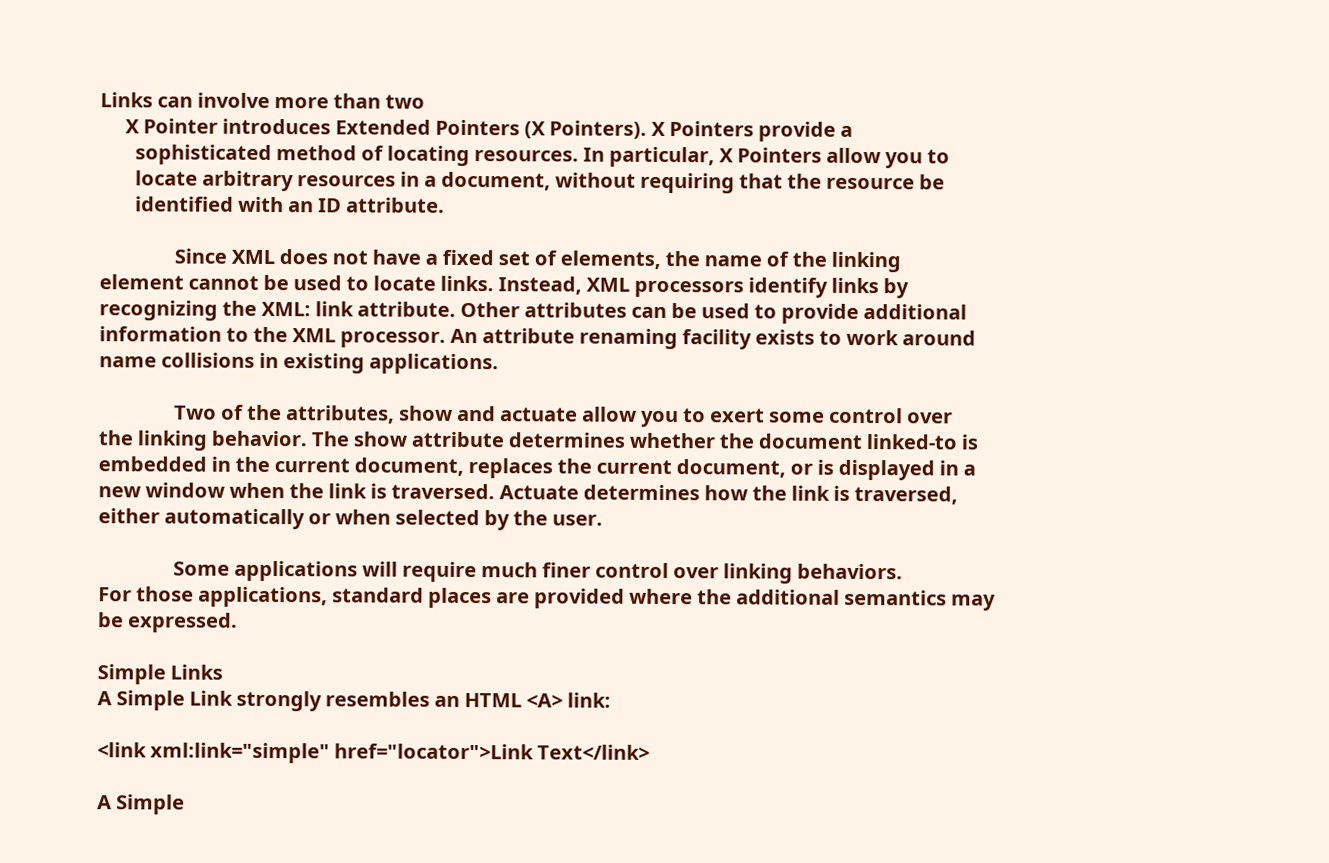Links can involve more than two
     X Pointer introduces Extended Pointers (X Pointers). X Pointers provide a
       sophisticated method of locating resources. In particular, X Pointers allow you to
       locate arbitrary resources in a document, without requiring that the resource be
       identified with an ID attribute.

               Since XML does not have a fixed set of elements, the name of the linking
element cannot be used to locate links. Instead, XML processors identify links by
recognizing the XML: link attribute. Other attributes can be used to provide additional
information to the XML processor. An attribute renaming facility exists to work around
name collisions in existing applications.

               Two of the attributes, show and actuate allow you to exert some control over
the linking behavior. The show attribute determines whether the document linked-to is
embedded in the current document, replaces the current document, or is displayed in a
new window when the link is traversed. Actuate determines how the link is traversed,
either automatically or when selected by the user.

               Some applications will require much finer control over linking behaviors.
For those applications, standard places are provided where the additional semantics may
be expressed.

Simple Links
A Simple Link strongly resembles an HTML <A> link:

<link xml:link="simple" href="locator">Link Text</link>

A Simple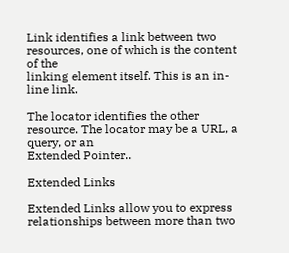Link identifies a link between two resources, one of which is the content of the
linking element itself. This is an in-line link.

The locator identifies the other resource. The locator may be a URL, a query, or an
Extended Pointer..

Extended Links

Extended Links allow you to express relationships between more than two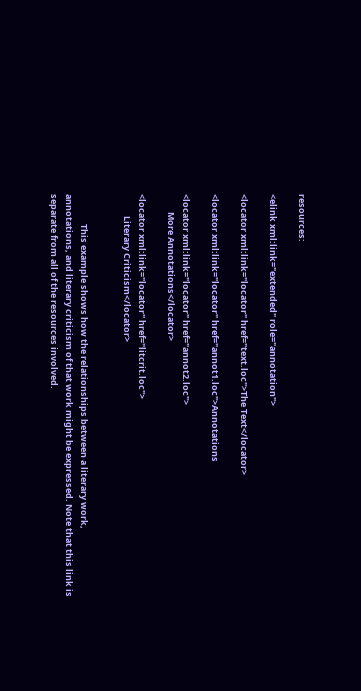resources:

<elink xml:link="extended" role="annotation">

<locator xml:link="locator" href="text.loc">The Text</locator>

<locator xml:link="locator" href="annot1.loc">Annotations

<locator xml:link="locator" href="annot2.loc">
         More Annotations</locator>

<locator xml:link="locator" href="litcrit.loc">
           Literary Criticism</locator>


               This example shows how the relationships between a literary work,
annotations, and literary criticism of that work might be expressed. Note that this link is
separate from all of the resources involved.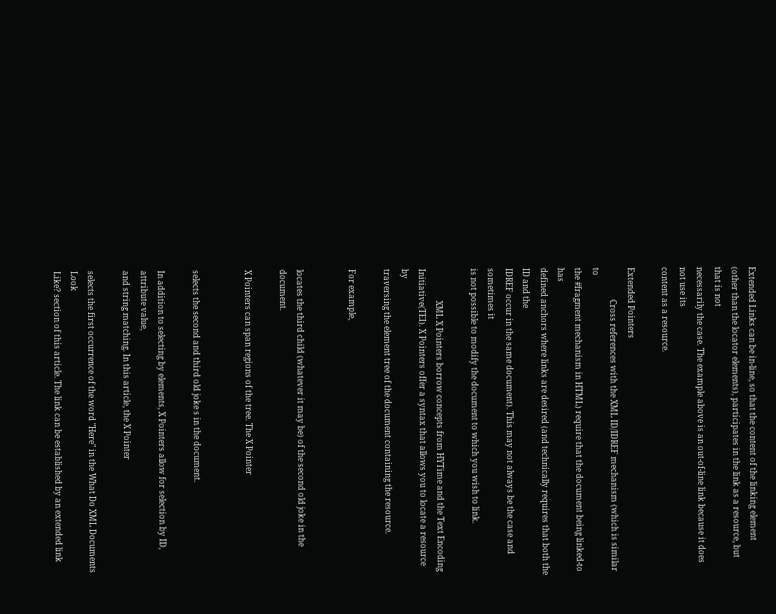Extended Links can be in-line, so that the content of the linking element
(other than the locator elements), participates in the link as a resource, but that is not
necessarily the case. The example above is an out-of-line link because it does not use its
content as a resource.

Extended Pointers
                Cross references with the XML ID/IDREF mechanism (which is similar to
the #fragment mechanism in HTML) require that the document being linked-to has
defined anchors where links are desired (and technically requires that both the ID and the
IDREF occur in the same document). This may not always be the case and sometimes it
is not possible to modify the document to which you wish to link.

                XML X Pointers borrow concepts from HYTime and the Text Encoding
Initiative(TEI). X Pointers offer a syntax that allows you to locate a resource by
traversing the element tree of the document containing the resource.

For example,


locates the third child (whatever it may be) of the second old joke in the document.

X Pointers can span regions of the tree. The X Pointer


selects the second and third old joke s in the document.

In addition to selecting by elements, X Pointers allow for selection by ID, attribute value,
and string matching. In this article, the X Pointer

selects the first occurrence of the word "Here" in the What Do XML Documents Look
Like? section of this article. The link can be established by an extended link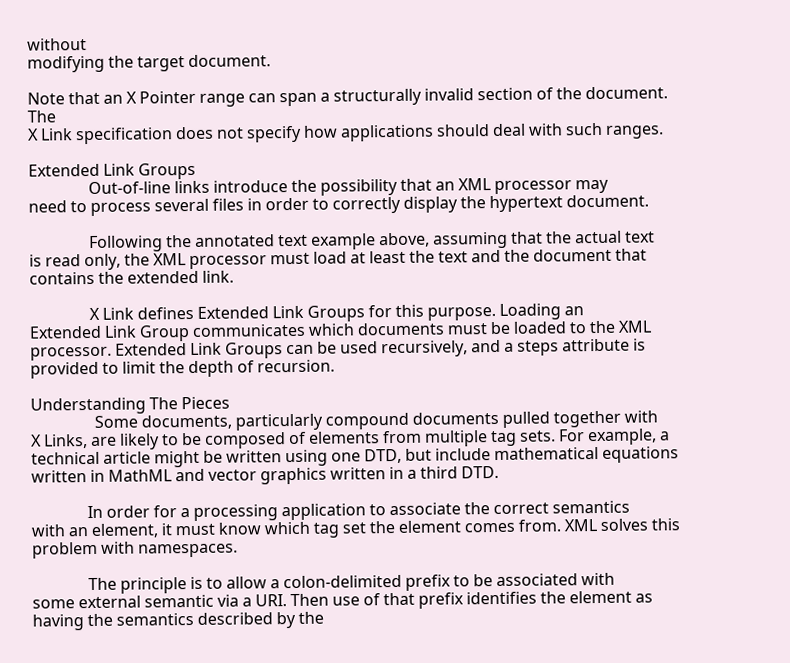without
modifying the target document.

Note that an X Pointer range can span a structurally invalid section of the document. The
X Link specification does not specify how applications should deal with such ranges.

Extended Link Groups
               Out-of-line links introduce the possibility that an XML processor may
need to process several files in order to correctly display the hypertext document.

               Following the annotated text example above, assuming that the actual text
is read only, the XML processor must load at least the text and the document that
contains the extended link.

               X Link defines Extended Link Groups for this purpose. Loading an
Extended Link Group communicates which documents must be loaded to the XML
processor. Extended Link Groups can be used recursively, and a steps attribute is
provided to limit the depth of recursion.

Understanding The Pieces
                Some documents, particularly compound documents pulled together with
X Links, are likely to be composed of elements from multiple tag sets. For example, a
technical article might be written using one DTD, but include mathematical equations
written in MathML and vector graphics written in a third DTD.

              In order for a processing application to associate the correct semantics
with an element, it must know which tag set the element comes from. XML solves this
problem with namespaces.

              The principle is to allow a colon-delimited prefix to be associated with
some external semantic via a URI. Then use of that prefix identifies the element as
having the semantics described by the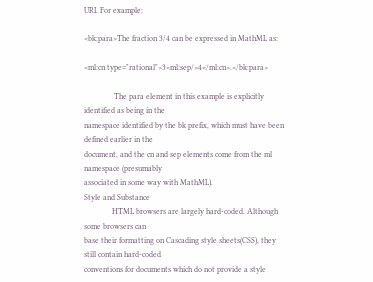URI. For example:

<bk:para>The fraction 3/4 can be expressed in MathML as:

<ml:cn type="rational">3<ml:sep/>4</ml:cn>.</bk:para>

               The para element in this example is explicitly identified as being in the
namespace identified by the bk prefix, which must have been defined earlier in the
document, and the cn and sep elements come from the ml namespace (presumably
associated in some way with MathML).
Style and Substance
              HTML browsers are largely hard-coded. Although some browsers can
base their formatting on Cascading style sheets(CSS), they still contain hard-coded
conventions for documents which do not provide a style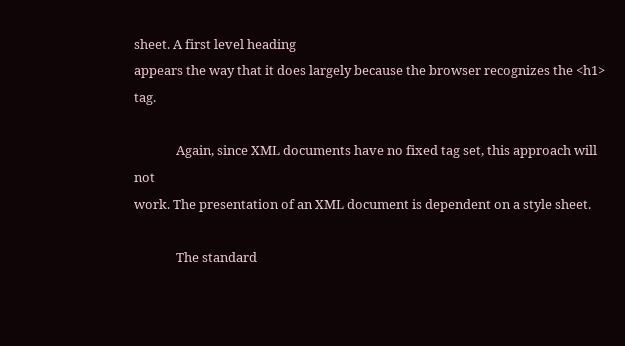sheet. A first level heading
appears the way that it does largely because the browser recognizes the <h1> tag.

              Again, since XML documents have no fixed tag set, this approach will not
work. The presentation of an XML document is dependent on a style sheet.

              The standard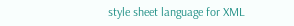style sheet language for XML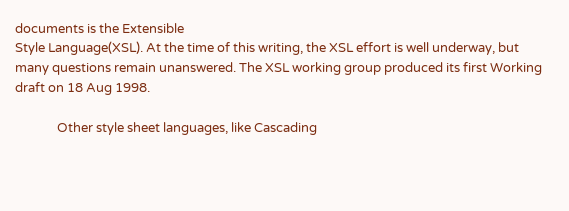documents is the Extensible
Style Language(XSL). At the time of this writing, the XSL effort is well underway, but
many questions remain unanswered. The XSL working group produced its first Working
draft on 18 Aug 1998.

              Other style sheet languages, like Cascading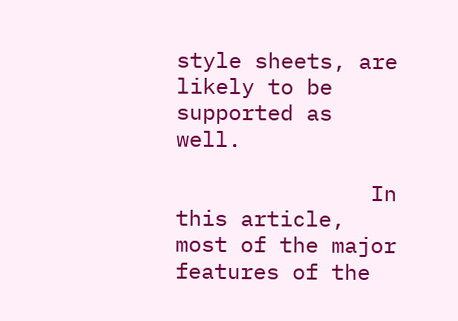style sheets, are likely to be
supported as well.

               In this article, most of the major features of the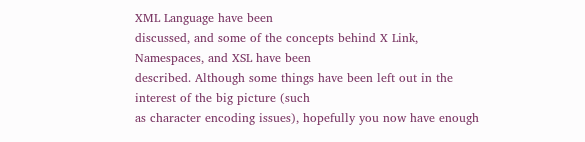XML Language have been
discussed, and some of the concepts behind X Link, Namespaces, and XSL have been
described. Although some things have been left out in the interest of the big picture (such
as character encoding issues), hopefully you now have enough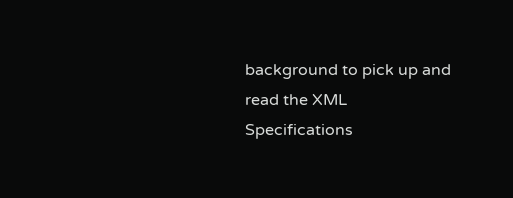background to pick up and
read the XML Specifications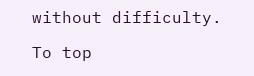without difficulty.

To top